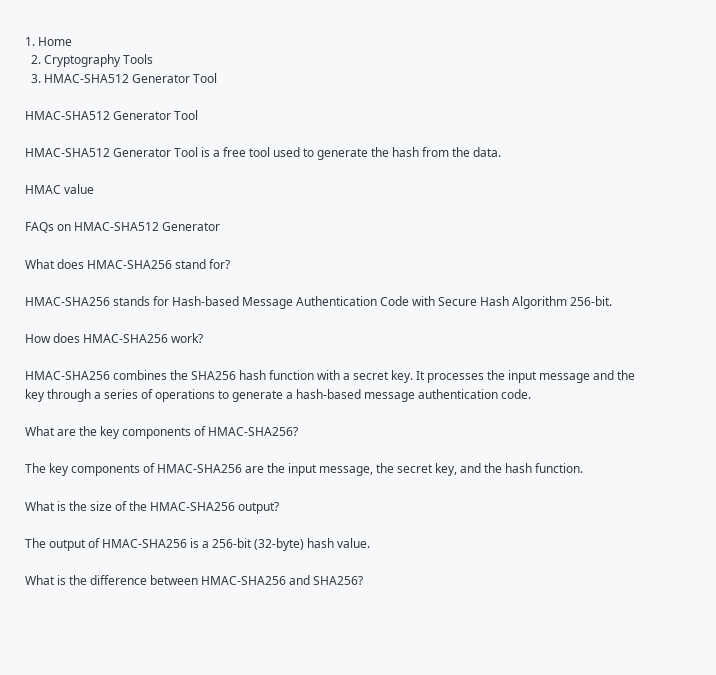1. Home
  2. Cryptography Tools
  3. HMAC-SHA512 Generator Tool

HMAC-SHA512 Generator Tool

HMAC-SHA512 Generator Tool is a free tool used to generate the hash from the data.

HMAC value

FAQs on HMAC-SHA512 Generator

What does HMAC-SHA256 stand for?

HMAC-SHA256 stands for Hash-based Message Authentication Code with Secure Hash Algorithm 256-bit.

How does HMAC-SHA256 work?

HMAC-SHA256 combines the SHA256 hash function with a secret key. It processes the input message and the key through a series of operations to generate a hash-based message authentication code.

What are the key components of HMAC-SHA256?

The key components of HMAC-SHA256 are the input message, the secret key, and the hash function.

What is the size of the HMAC-SHA256 output?

The output of HMAC-SHA256 is a 256-bit (32-byte) hash value.

What is the difference between HMAC-SHA256 and SHA256?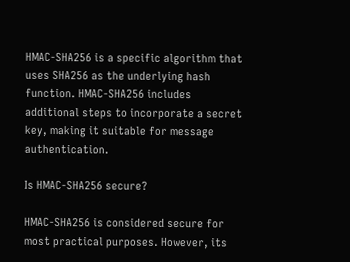HMAC-SHA256 is a specific algorithm that uses SHA256 as the underlying hash function. HMAC-SHA256 includes additional steps to incorporate a secret key, making it suitable for message authentication.

Is HMAC-SHA256 secure?

HMAC-SHA256 is considered secure for most practical purposes. However, its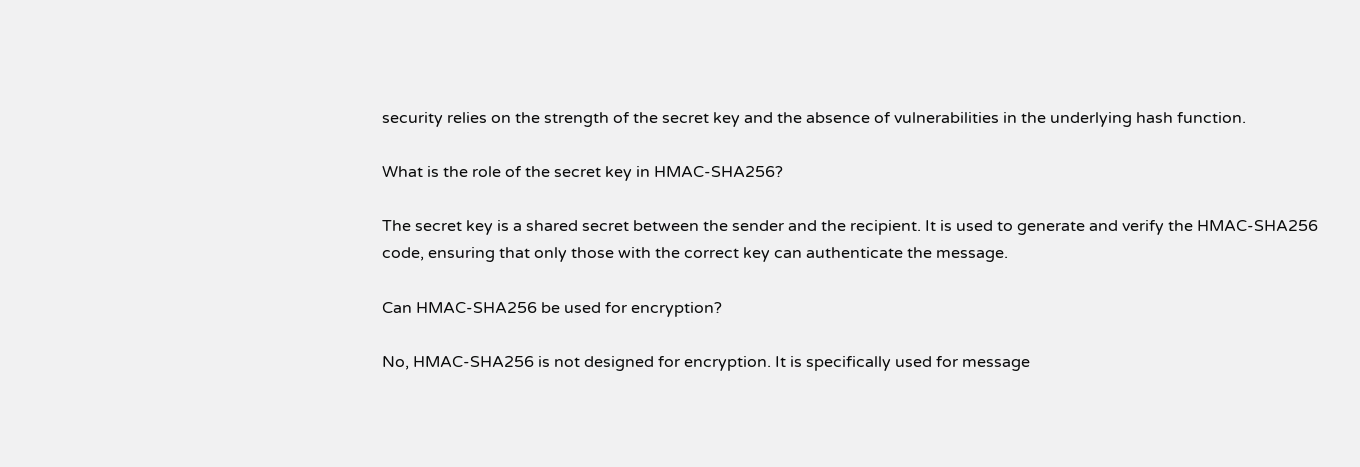security relies on the strength of the secret key and the absence of vulnerabilities in the underlying hash function.

What is the role of the secret key in HMAC-SHA256?

The secret key is a shared secret between the sender and the recipient. It is used to generate and verify the HMAC-SHA256 code, ensuring that only those with the correct key can authenticate the message.

Can HMAC-SHA256 be used for encryption?

No, HMAC-SHA256 is not designed for encryption. It is specifically used for message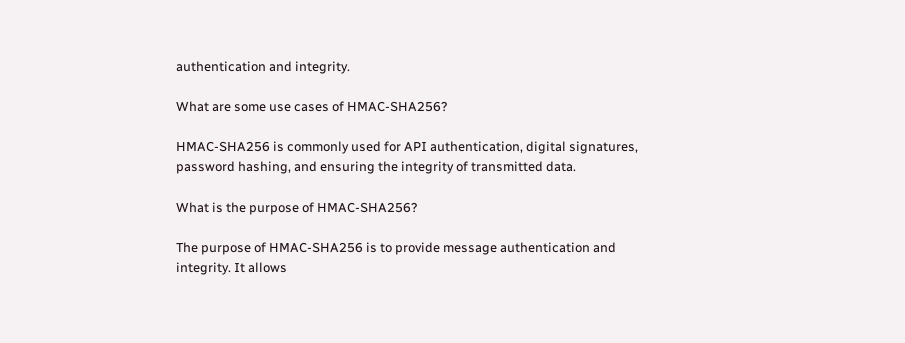authentication and integrity.

What are some use cases of HMAC-SHA256?

HMAC-SHA256 is commonly used for API authentication, digital signatures, password hashing, and ensuring the integrity of transmitted data.

What is the purpose of HMAC-SHA256?

The purpose of HMAC-SHA256 is to provide message authentication and integrity. It allows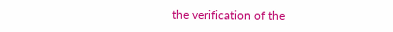the verification of the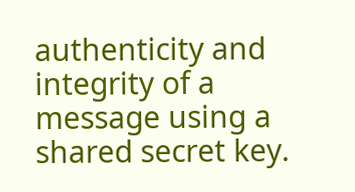authenticity and integrity of a message using a shared secret key.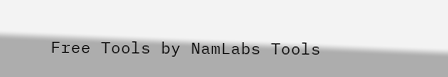Free Tools by NamLabs Tools